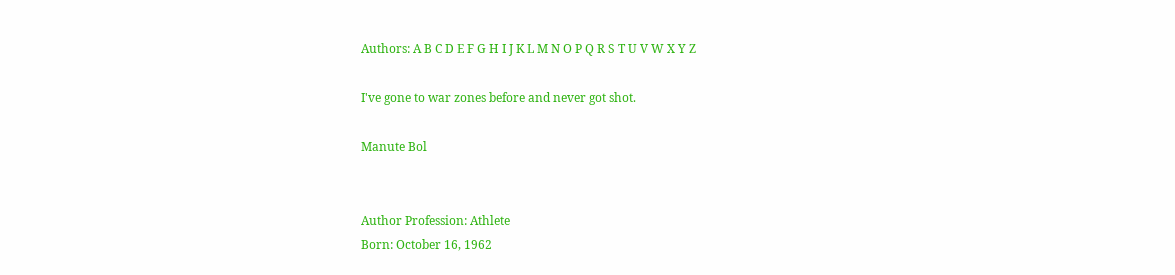Authors: A B C D E F G H I J K L M N O P Q R S T U V W X Y Z

I've gone to war zones before and never got shot.

Manute Bol


Author Profession: Athlete
Born: October 16, 1962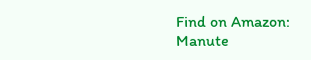Find on Amazon: Manute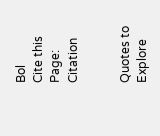Bol
Cite this Page: Citation


Quotes to Explore